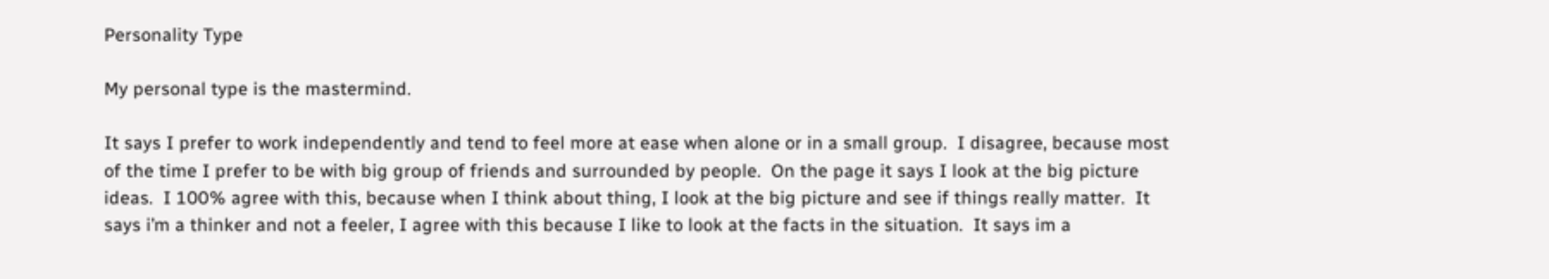Personality Type

My personal type is the mastermind.

It says I prefer to work independently and tend to feel more at ease when alone or in a small group.  I disagree, because most of the time I prefer to be with big group of friends and surrounded by people.  On the page it says I look at the big picture ideas.  I 100% agree with this, because when I think about thing, I look at the big picture and see if things really matter.  It says i’m a thinker and not a feeler, I agree with this because I like to look at the facts in the situation.  It says im a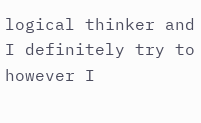logical thinker and I definitely try to however I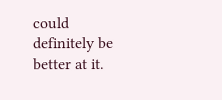could definitely be better at it.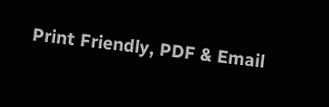Print Friendly, PDF & Email